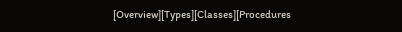[Overview][Types][Classes][Procedures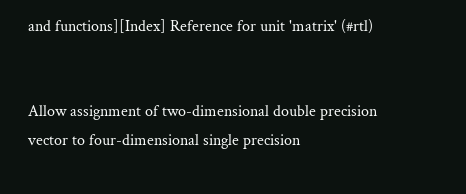and functions][Index] Reference for unit 'matrix' (#rtl)


Allow assignment of two-dimensional double precision vector to four-dimensional single precision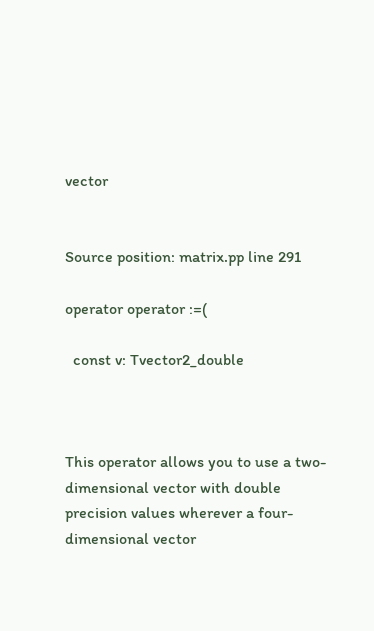vector


Source position: matrix.pp line 291

operator operator :=(

  const v: Tvector2_double



This operator allows you to use a two-dimensional vector with double precision values wherever a four-dimensional vector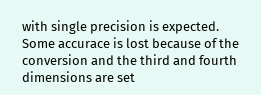with single precision is expected. Some accurace is lost because of the conversion and the third and fourth dimensions are set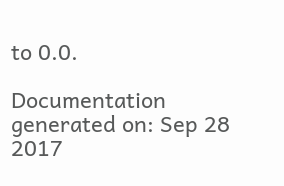to 0.0.

Documentation generated on: Sep 28 2017